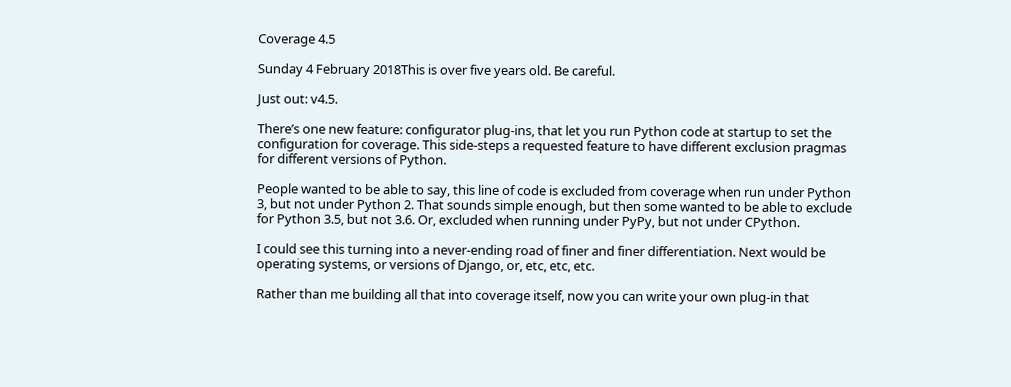Coverage 4.5

Sunday 4 February 2018This is over five years old. Be careful.

Just out: v4.5.

There’s one new feature: configurator plug-ins, that let you run Python code at startup to set the configuration for coverage. This side-steps a requested feature to have different exclusion pragmas for different versions of Python.

People wanted to be able to say, this line of code is excluded from coverage when run under Python 3, but not under Python 2. That sounds simple enough, but then some wanted to be able to exclude for Python 3.5, but not 3.6. Or, excluded when running under PyPy, but not under CPython.

I could see this turning into a never-ending road of finer and finer differentiation. Next would be operating systems, or versions of Django, or, etc, etc, etc.

Rather than me building all that into coverage itself, now you can write your own plug-in that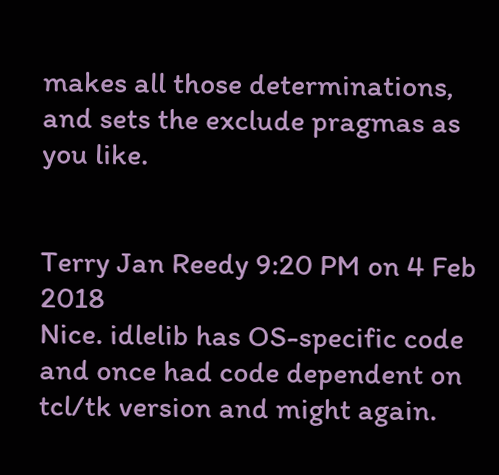makes all those determinations, and sets the exclude pragmas as you like.


Terry Jan Reedy 9:20 PM on 4 Feb 2018
Nice. idlelib has OS-specific code and once had code dependent on tcl/tk version and might again.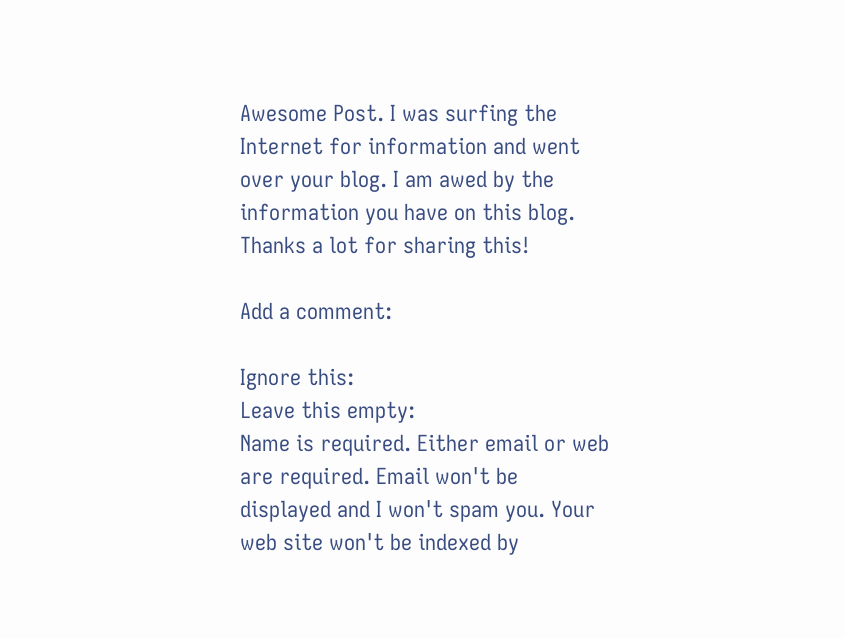Awesome Post. I was surfing the Internet for information and went over your blog. I am awed by the information you have on this blog. Thanks a lot for sharing this!

Add a comment:

Ignore this:
Leave this empty:
Name is required. Either email or web are required. Email won't be displayed and I won't spam you. Your web site won't be indexed by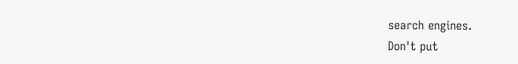search engines.
Don't put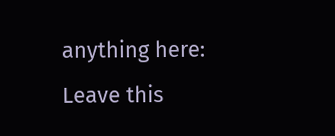anything here:
Leave this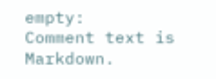empty:
Comment text is Markdown.